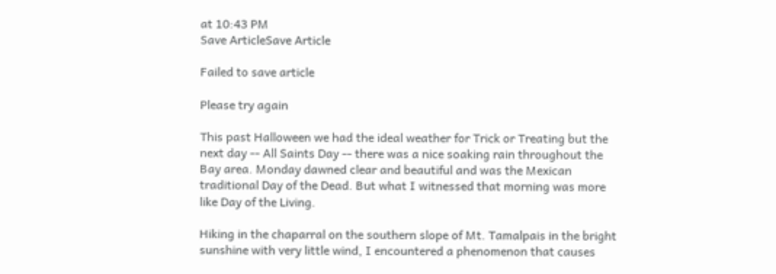at 10:43 PM
Save ArticleSave Article

Failed to save article

Please try again

This past Halloween we had the ideal weather for Trick or Treating but the next day -- All Saints Day -- there was a nice soaking rain throughout the Bay area. Monday dawned clear and beautiful and was the Mexican traditional Day of the Dead. But what I witnessed that morning was more like Day of the Living.

Hiking in the chaparral on the southern slope of Mt. Tamalpais in the bright sunshine with very little wind, I encountered a phenomenon that causes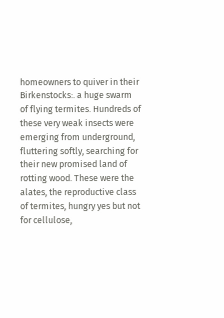homeowners to quiver in their Birkenstocks:. a huge swarm of flying termites. Hundreds of these very weak insects were emerging from underground, fluttering softly, searching for their new promised land of rotting wood. These were the alates, the reproductive class of termites, hungry yes but not for cellulose,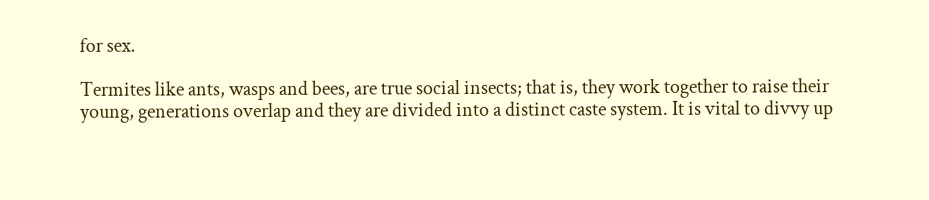for sex.

Termites like ants, wasps and bees, are true social insects; that is, they work together to raise their young, generations overlap and they are divided into a distinct caste system. It is vital to divvy up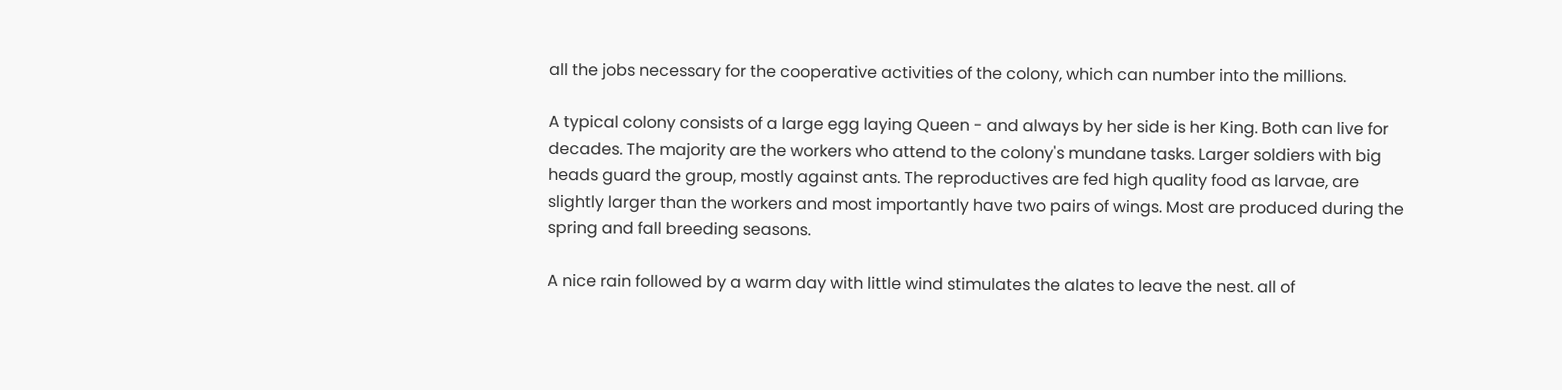all the jobs necessary for the cooperative activities of the colony, which can number into the millions.

A typical colony consists of a large egg laying Queen - and always by her side is her King. Both can live for decades. The majority are the workers who attend to the colony's mundane tasks. Larger soldiers with big heads guard the group, mostly against ants. The reproductives are fed high quality food as larvae, are slightly larger than the workers and most importantly have two pairs of wings. Most are produced during the spring and fall breeding seasons.

A nice rain followed by a warm day with little wind stimulates the alates to leave the nest. all of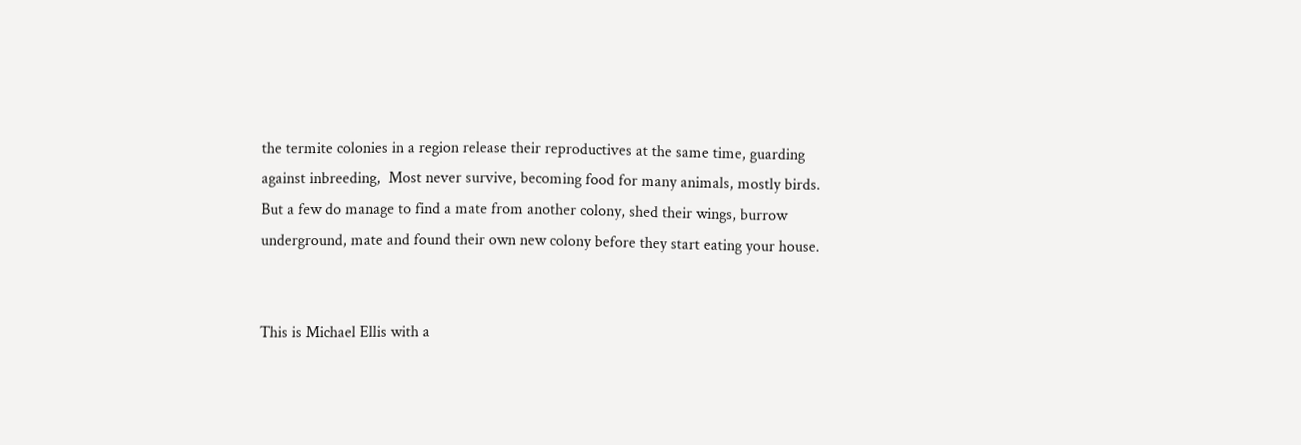the termite colonies in a region release their reproductives at the same time, guarding against inbreeding,  Most never survive, becoming food for many animals, mostly birds. But a few do manage to find a mate from another colony, shed their wings, burrow underground, mate and found their own new colony before they start eating your house.


This is Michael Ellis with a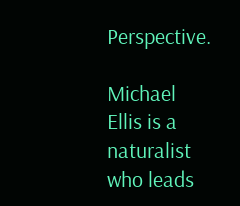Perspective.

Michael Ellis is a naturalist who leads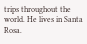trips throughout the world. He lives in Santa Rosa.